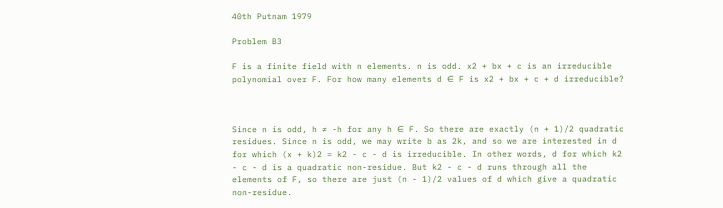40th Putnam 1979

Problem B3

F is a finite field with n elements. n is odd. x2 + bx + c is an irreducible polynomial over F. For how many elements d ∈ F is x2 + bx + c + d irreducible?



Since n is odd, h ≠ -h for any h ∈ F. So there are exactly (n + 1)/2 quadratic residues. Since n is odd, we may write b as 2k, and so we are interested in d for which (x + k)2 = k2 - c - d is irreducible. In other words, d for which k2 - c - d is a quadratic non-residue. But k2 - c - d runs through all the elements of F, so there are just (n - 1)/2 values of d which give a quadratic non-residue.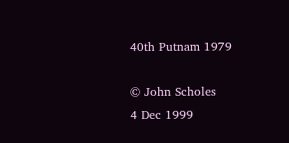40th Putnam 1979

© John Scholes
4 Dec 1999